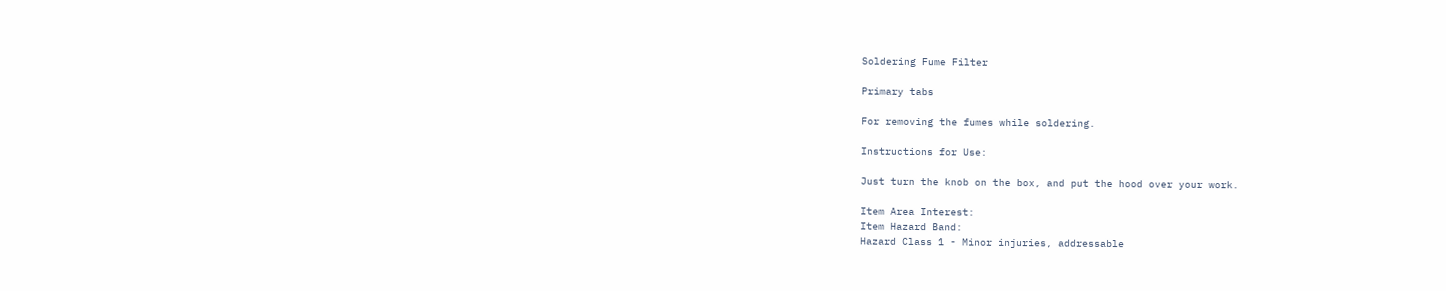Soldering Fume Filter

Primary tabs

For removing the fumes while soldering.

Instructions for Use:

Just turn the knob on the box, and put the hood over your work.

Item Area Interest:
Item Hazard Band:
Hazard Class 1 - Minor injuries, addressable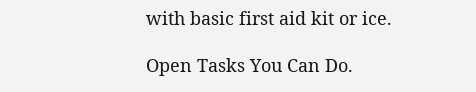with basic first aid kit or ice.

Open Tasks You Can Do.